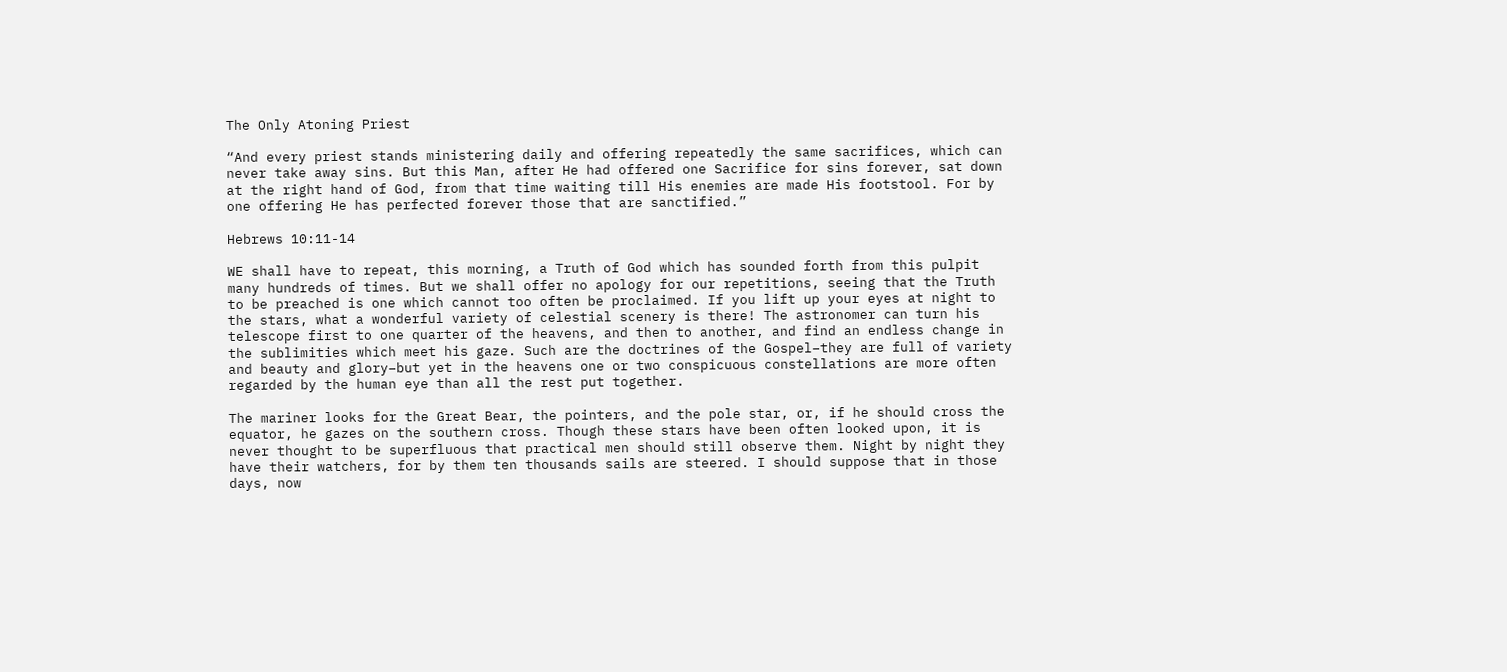The Only Atoning Priest

“And every priest stands ministering daily and offering repeatedly the same sacrifices, which can never take away sins. But this Man, after He had offered one Sacrifice for sins forever, sat down at the right hand of God, from that time waiting till His enemies are made His footstool. For by one offering He has perfected forever those that are sanctified.”

Hebrews 10:11-14

WE shall have to repeat, this morning, a Truth of God which has sounded forth from this pulpit many hundreds of times. But we shall offer no apology for our repetitions, seeing that the Truth to be preached is one which cannot too often be proclaimed. If you lift up your eyes at night to the stars, what a wonderful variety of celestial scenery is there! The astronomer can turn his telescope first to one quarter of the heavens, and then to another, and find an endless change in the sublimities which meet his gaze. Such are the doctrines of the Gospel–they are full of variety and beauty and glory–but yet in the heavens one or two conspicuous constellations are more often regarded by the human eye than all the rest put together.

The mariner looks for the Great Bear, the pointers, and the pole star, or, if he should cross the equator, he gazes on the southern cross. Though these stars have been often looked upon, it is never thought to be superfluous that practical men should still observe them. Night by night they have their watchers, for by them ten thousands sails are steered. I should suppose that in those days, now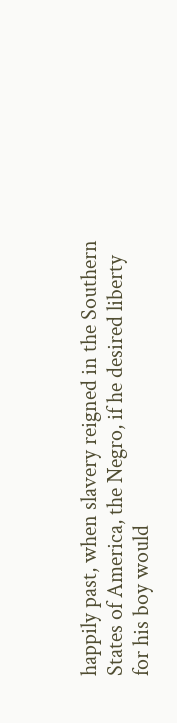happily past, when slavery reigned in the Southern States of America, the Negro, if he desired liberty for his boy would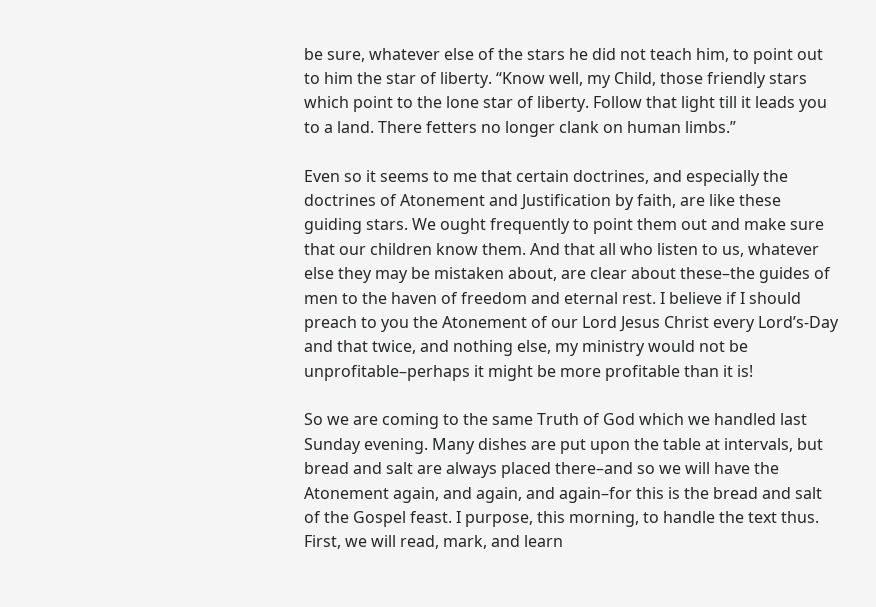be sure, whatever else of the stars he did not teach him, to point out to him the star of liberty. “Know well, my Child, those friendly stars which point to the lone star of liberty. Follow that light till it leads you to a land. There fetters no longer clank on human limbs.”

Even so it seems to me that certain doctrines, and especially the doctrines of Atonement and Justification by faith, are like these guiding stars. We ought frequently to point them out and make sure that our children know them. And that all who listen to us, whatever else they may be mistaken about, are clear about these–the guides of men to the haven of freedom and eternal rest. I believe if I should preach to you the Atonement of our Lord Jesus Christ every Lord’s-Day and that twice, and nothing else, my ministry would not be unprofitable–perhaps it might be more profitable than it is!

So we are coming to the same Truth of God which we handled last Sunday evening. Many dishes are put upon the table at intervals, but bread and salt are always placed there–and so we will have the Atonement again, and again, and again–for this is the bread and salt of the Gospel feast. I purpose, this morning, to handle the text thus. First, we will read, mark, and learn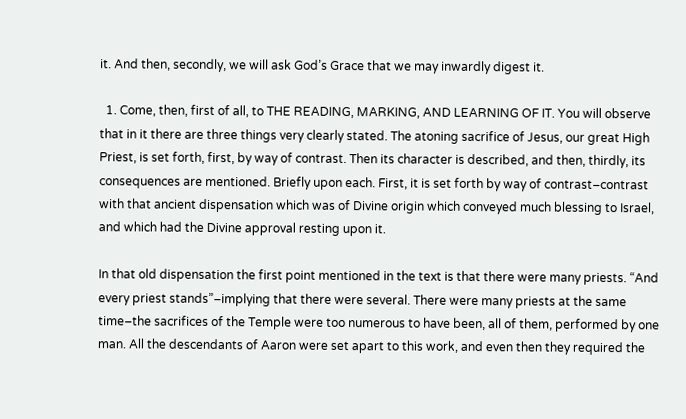it. And then, secondly, we will ask God’s Grace that we may inwardly digest it.

  1. Come, then, first of all, to THE READING, MARKING, AND LEARNING OF IT. You will observe that in it there are three things very clearly stated. The atoning sacrifice of Jesus, our great High Priest, is set forth, first, by way of contrast. Then its character is described, and then, thirdly, its consequences are mentioned. Briefly upon each. First, it is set forth by way of contrast–contrast with that ancient dispensation which was of Divine origin which conveyed much blessing to Israel, and which had the Divine approval resting upon it.

In that old dispensation the first point mentioned in the text is that there were many priests. “And every priest stands”–implying that there were several. There were many priests at the same time–the sacrifices of the Temple were too numerous to have been, all of them, performed by one man. All the descendants of Aaron were set apart to this work, and even then they required the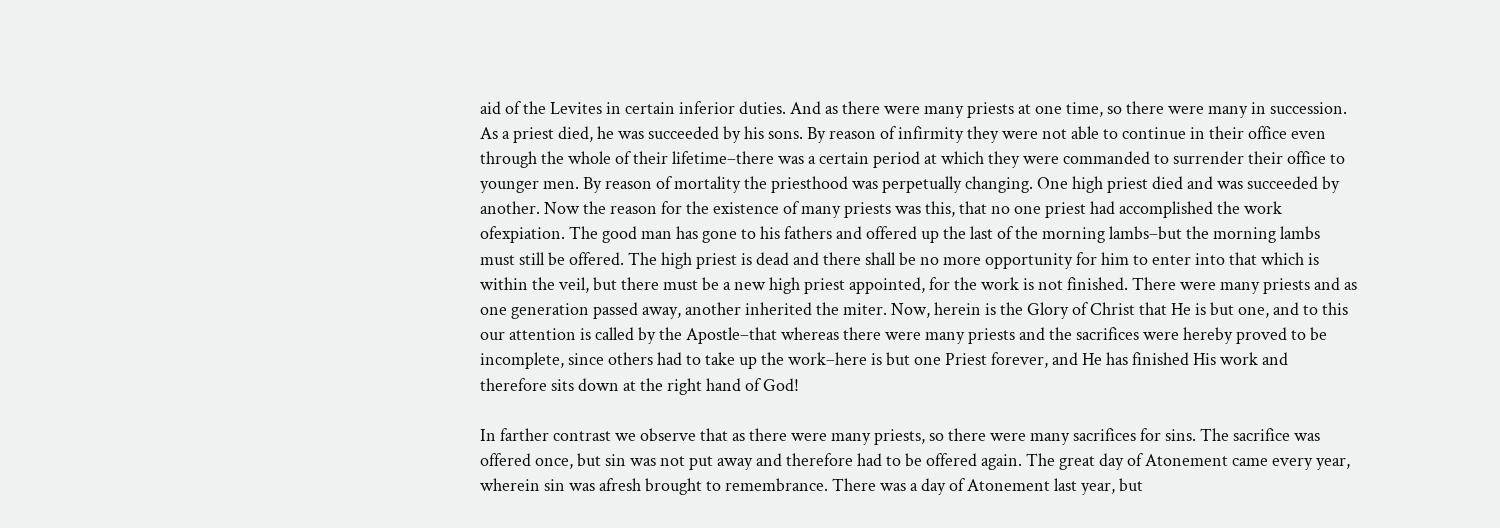aid of the Levites in certain inferior duties. And as there were many priests at one time, so there were many in succession. As a priest died, he was succeeded by his sons. By reason of infirmity they were not able to continue in their office even through the whole of their lifetime–there was a certain period at which they were commanded to surrender their office to younger men. By reason of mortality the priesthood was perpetually changing. One high priest died and was succeeded by another. Now the reason for the existence of many priests was this, that no one priest had accomplished the work ofexpiation. The good man has gone to his fathers and offered up the last of the morning lambs–but the morning lambs must still be offered. The high priest is dead and there shall be no more opportunity for him to enter into that which is within the veil, but there must be a new high priest appointed, for the work is not finished. There were many priests and as one generation passed away, another inherited the miter. Now, herein is the Glory of Christ that He is but one, and to this our attention is called by the Apostle–that whereas there were many priests and the sacrifices were hereby proved to be incomplete, since others had to take up the work–here is but one Priest forever, and He has finished His work and therefore sits down at the right hand of God!

In farther contrast we observe that as there were many priests, so there were many sacrifices for sins. The sacrifice was offered once, but sin was not put away and therefore had to be offered again. The great day of Atonement came every year, wherein sin was afresh brought to remembrance. There was a day of Atonement last year, but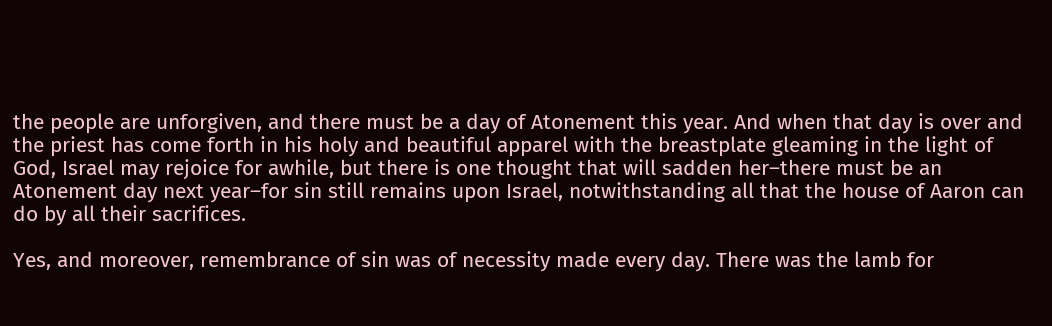the people are unforgiven, and there must be a day of Atonement this year. And when that day is over and the priest has come forth in his holy and beautiful apparel with the breastplate gleaming in the light of God, Israel may rejoice for awhile, but there is one thought that will sadden her–there must be an Atonement day next year–for sin still remains upon Israel, notwithstanding all that the house of Aaron can do by all their sacrifices.

Yes, and moreover, remembrance of sin was of necessity made every day. There was the lamb for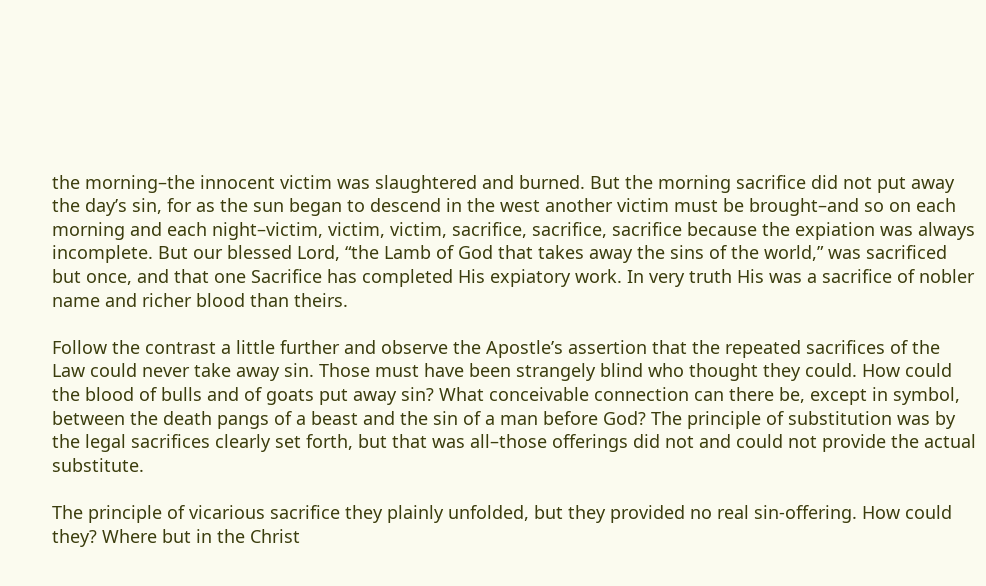the morning–the innocent victim was slaughtered and burned. But the morning sacrifice did not put away the day’s sin, for as the sun began to descend in the west another victim must be brought–and so on each morning and each night–victim, victim, victim, sacrifice, sacrifice, sacrifice because the expiation was always incomplete. But our blessed Lord, “the Lamb of God that takes away the sins of the world,” was sacrificed but once, and that one Sacrifice has completed His expiatory work. In very truth His was a sacrifice of nobler name and richer blood than theirs.

Follow the contrast a little further and observe the Apostle’s assertion that the repeated sacrifices of the Law could never take away sin. Those must have been strangely blind who thought they could. How could the blood of bulls and of goats put away sin? What conceivable connection can there be, except in symbol, between the death pangs of a beast and the sin of a man before God? The principle of substitution was by the legal sacrifices clearly set forth, but that was all–those offerings did not and could not provide the actual substitute.

The principle of vicarious sacrifice they plainly unfolded, but they provided no real sin-offering. How could they? Where but in the Christ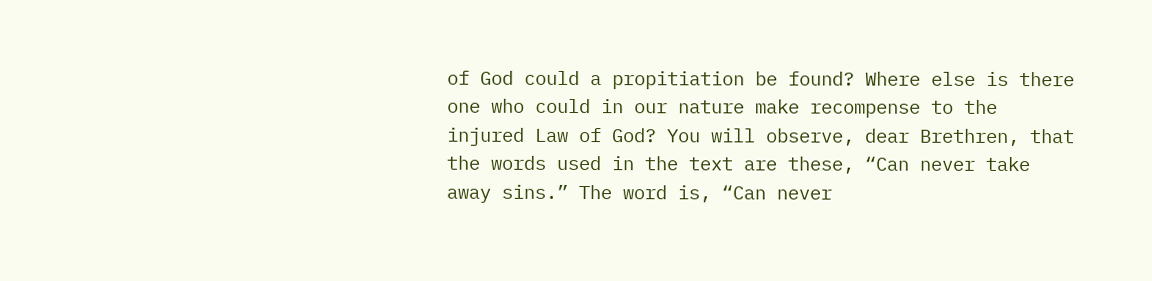of God could a propitiation be found? Where else is there one who could in our nature make recompense to the injured Law of God? You will observe, dear Brethren, that the words used in the text are these, “Can never take away sins.” The word is, “Can never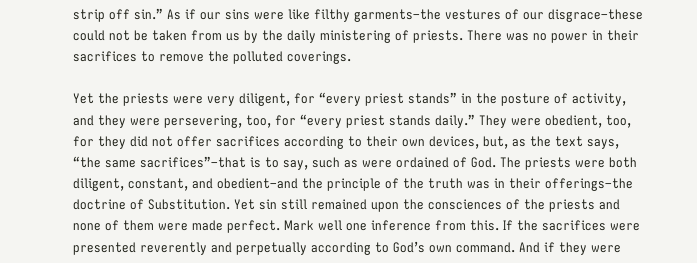strip off sin.” As if our sins were like filthy garments–the vestures of our disgrace–these could not be taken from us by the daily ministering of priests. There was no power in their sacrifices to remove the polluted coverings.

Yet the priests were very diligent, for “every priest stands” in the posture of activity, and they were persevering, too, for “every priest stands daily.” They were obedient, too, for they did not offer sacrifices according to their own devices, but, as the text says, “the same sacrifices”–that is to say, such as were ordained of God. The priests were both diligent, constant, and obedient–and the principle of the truth was in their offerings–the doctrine of Substitution. Yet sin still remained upon the consciences of the priests and none of them were made perfect. Mark well one inference from this. If the sacrifices were presented reverently and perpetually according to God’s own command. And if they were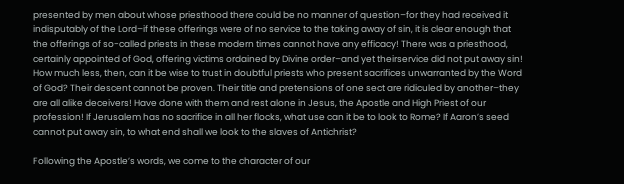presented by men about whose priesthood there could be no manner of question–for they had received it indisputably of the Lord–if these offerings were of no service to the taking away of sin, it is clear enough that the offerings of so-called priests in these modern times cannot have any efficacy! There was a priesthood, certainly appointed of God, offering victims ordained by Divine order–and yet theirservice did not put away sin! How much less, then, can it be wise to trust in doubtful priests who present sacrifices unwarranted by the Word of God? Their descent cannot be proven. Their title and pretensions of one sect are ridiculed by another–they are all alike deceivers! Have done with them and rest alone in Jesus, the Apostle and High Priest of our profession! If Jerusalem has no sacrifice in all her flocks, what use can it be to look to Rome? If Aaron’s seed cannot put away sin, to what end shall we look to the slaves of Antichrist?

Following the Apostle’s words, we come to the character of our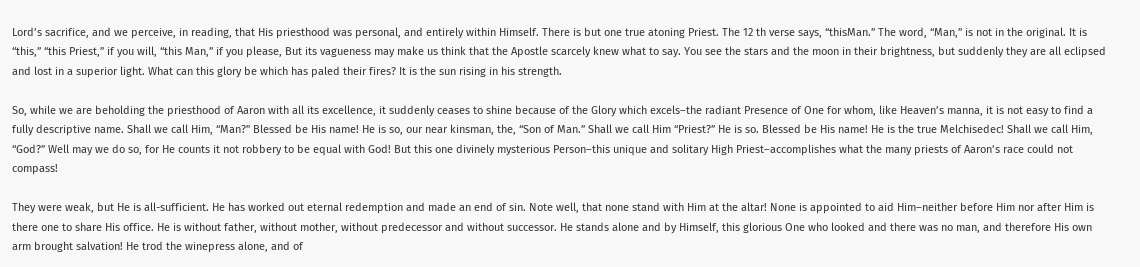Lord’s sacrifice, and we perceive, in reading, that His priesthood was personal, and entirely within Himself. There is but one true atoning Priest. The 12 th verse says, “thisMan.” The word, “Man,” is not in the original. It is “this,” “this Priest,” if you will, “this Man,” if you please, But its vagueness may make us think that the Apostle scarcely knew what to say. You see the stars and the moon in their brightness, but suddenly they are all eclipsed and lost in a superior light. What can this glory be which has paled their fires? It is the sun rising in his strength.

So, while we are beholding the priesthood of Aaron with all its excellence, it suddenly ceases to shine because of the Glory which excels–the radiant Presence of One for whom, like Heaven’s manna, it is not easy to find a fully descriptive name. Shall we call Him, “Man?” Blessed be His name! He is so, our near kinsman, the, “Son of Man.” Shall we call Him “Priest?” He is so. Blessed be His name! He is the true Melchisedec! Shall we call Him, “God?” Well may we do so, for He counts it not robbery to be equal with God! But this one divinely mysterious Person–this unique and solitary High Priest–accomplishes what the many priests of Aaron’s race could not compass!

They were weak, but He is all-sufficient. He has worked out eternal redemption and made an end of sin. Note well, that none stand with Him at the altar! None is appointed to aid Him–neither before Him nor after Him is there one to share His office. He is without father, without mother, without predecessor and without successor. He stands alone and by Himself, this glorious One who looked and there was no man, and therefore His own arm brought salvation! He trod the winepress alone, and of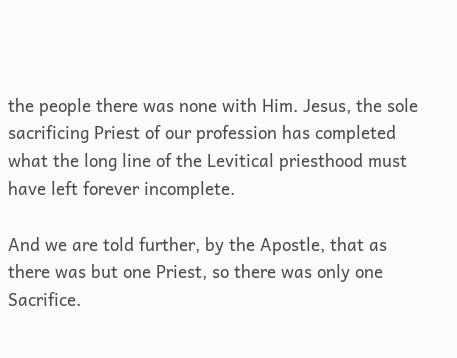the people there was none with Him. Jesus, the sole sacrificing Priest of our profession has completed what the long line of the Levitical priesthood must have left forever incomplete.

And we are told further, by the Apostle, that as there was but one Priest, so there was only one Sacrifice.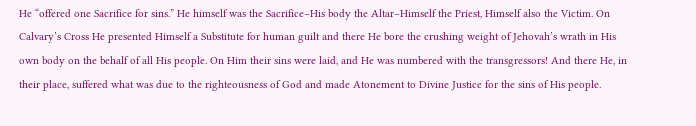He “offered one Sacrifice for sins.” He himself was the Sacrifice–His body the Altar–Himself the Priest, Himself also the Victim. On Calvary’s Cross He presented Himself a Substitute for human guilt and there He bore the crushing weight of Jehovah’s wrath in His own body on the behalf of all His people. On Him their sins were laid, and He was numbered with the transgressors! And there He, in their place, suffered what was due to the righteousness of God and made Atonement to Divine Justice for the sins of His people.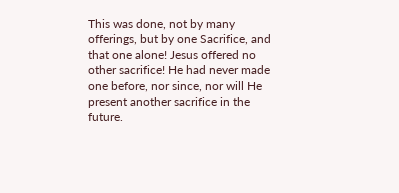This was done, not by many offerings, but by one Sacrifice, and that one alone! Jesus offered no other sacrifice! He had never made one before, nor since, nor will He present another sacrifice in the future.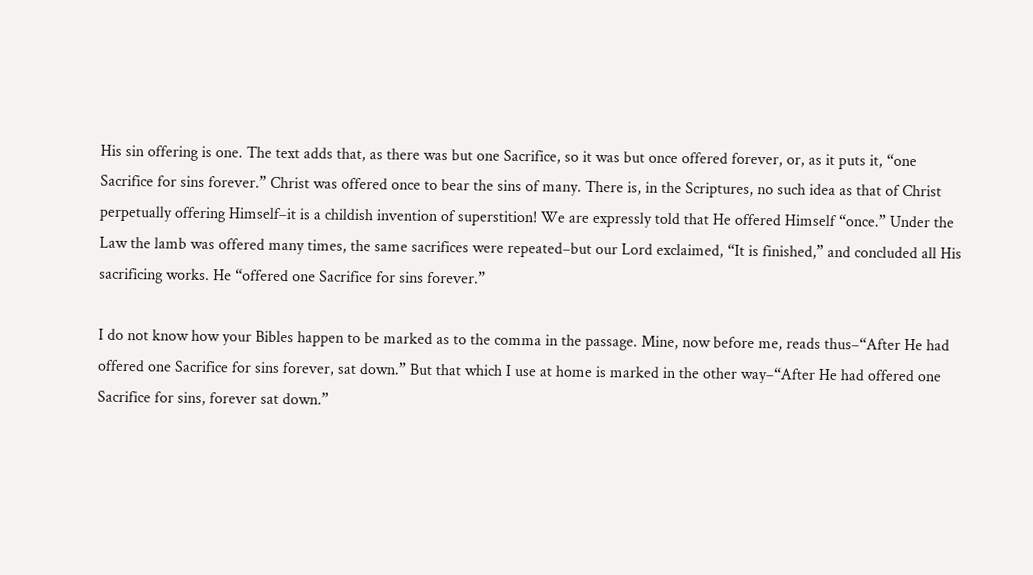His sin offering is one. The text adds that, as there was but one Sacrifice, so it was but once offered forever, or, as it puts it, “one Sacrifice for sins forever.” Christ was offered once to bear the sins of many. There is, in the Scriptures, no such idea as that of Christ perpetually offering Himself–it is a childish invention of superstition! We are expressly told that He offered Himself “once.” Under the Law the lamb was offered many times, the same sacrifices were repeated–but our Lord exclaimed, “It is finished,” and concluded all His sacrificing works. He “offered one Sacrifice for sins forever.”

I do not know how your Bibles happen to be marked as to the comma in the passage. Mine, now before me, reads thus–“After He had offered one Sacrifice for sins forever, sat down.” But that which I use at home is marked in the other way–“After He had offered one Sacrifice for sins, forever sat down.”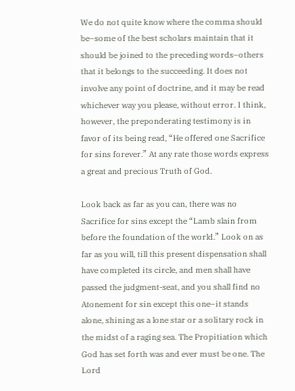We do not quite know where the comma should be–some of the best scholars maintain that it should be joined to the preceding words–others that it belongs to the succeeding. It does not involve any point of doctrine, and it may be read whichever way you please, without error. I think, however, the preponderating testimony is in favor of its being read, “He offered one Sacrifice for sins forever.” At any rate those words express a great and precious Truth of God.

Look back as far as you can, there was no Sacrifice for sins except the “Lamb slain from before the foundation of the world.” Look on as far as you will, till this present dispensation shall have completed its circle, and men shall have passed the judgment-seat, and you shall find no Atonement for sin except this one–it stands alone, shining as a lone star or a solitary rock in the midst of a raging sea. The Propitiation which God has set forth was and ever must be one. The Lord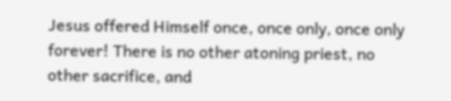Jesus offered Himself once, once only, once only forever! There is no other atoning priest, no other sacrifice, and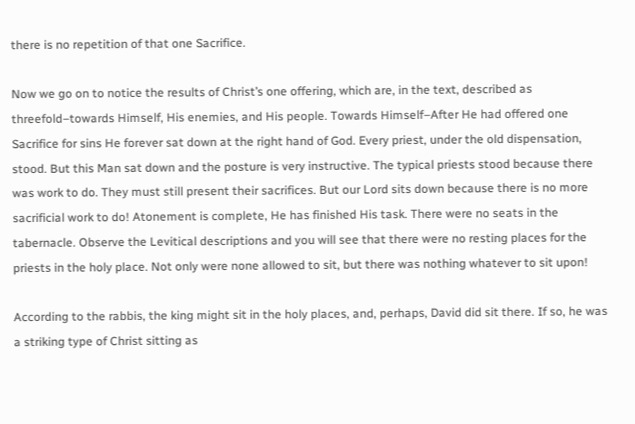there is no repetition of that one Sacrifice.

Now we go on to notice the results of Christ’s one offering, which are, in the text, described as threefold–towards Himself, His enemies, and His people. Towards Himself–After He had offered one Sacrifice for sins He forever sat down at the right hand of God. Every priest, under the old dispensation, stood. But this Man sat down and the posture is very instructive. The typical priests stood because there was work to do. They must still present their sacrifices. But our Lord sits down because there is no more sacrificial work to do! Atonement is complete, He has finished His task. There were no seats in the tabernacle. Observe the Levitical descriptions and you will see that there were no resting places for the priests in the holy place. Not only were none allowed to sit, but there was nothing whatever to sit upon!

According to the rabbis, the king might sit in the holy places, and, perhaps, David did sit there. If so, he was a striking type of Christ sitting as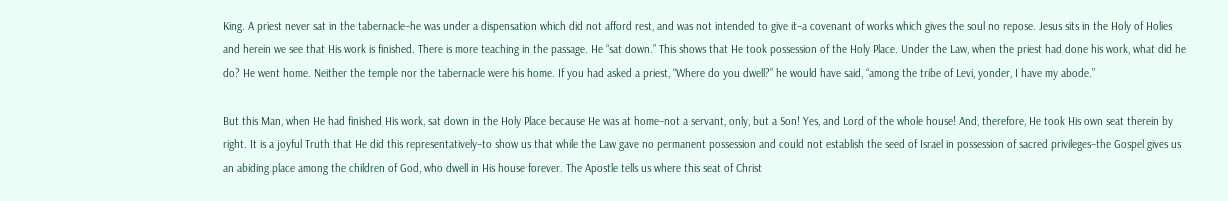King. A priest never sat in the tabernacle–he was under a dispensation which did not afford rest, and was not intended to give it–a covenant of works which gives the soul no repose. Jesus sits in the Holy of Holies and herein we see that His work is finished. There is more teaching in the passage. He “sat down.” This shows that He took possession of the Holy Place. Under the Law, when the priest had done his work, what did he do? He went home. Neither the temple nor the tabernacle were his home. If you had asked a priest, “Where do you dwell?” he would have said, “among the tribe of Levi, yonder, I have my abode.”

But this Man, when He had finished His work, sat down in the Holy Place because He was at home–not a servant, only, but a Son! Yes, and Lord of the whole house! And, therefore, He took His own seat therein by right. It is a joyful Truth that He did this representatively–to show us that while the Law gave no permanent possession and could not establish the seed of Israel in possession of sacred privileges–the Gospel gives us an abiding place among the children of God, who dwell in His house forever. The Apostle tells us where this seat of Christ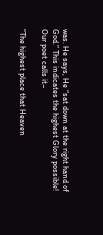was. He says, He “sat down at the right hand of God.” This indicates the highest Glory possible! Our poet calls it–

“The highest place that Heaven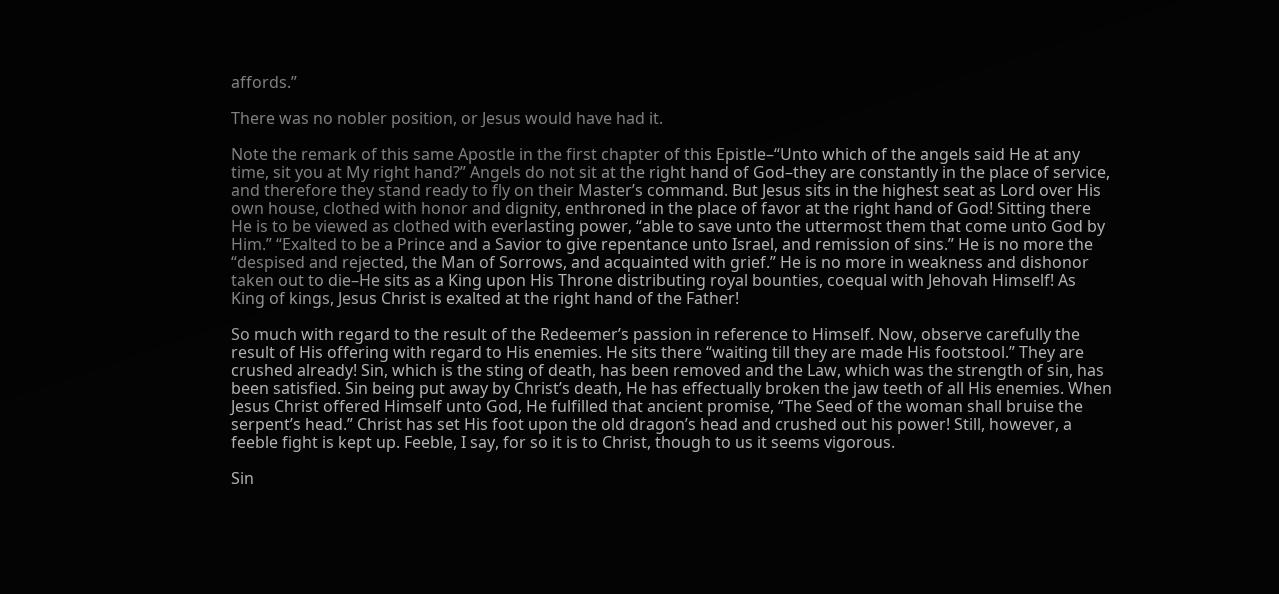affords.”

There was no nobler position, or Jesus would have had it.

Note the remark of this same Apostle in the first chapter of this Epistle–“Unto which of the angels said He at any time, sit you at My right hand?” Angels do not sit at the right hand of God–they are constantly in the place of service, and therefore they stand ready to fly on their Master’s command. But Jesus sits in the highest seat as Lord over His own house, clothed with honor and dignity, enthroned in the place of favor at the right hand of God! Sitting there He is to be viewed as clothed with everlasting power, “able to save unto the uttermost them that come unto God by Him.” “Exalted to be a Prince and a Savior to give repentance unto Israel, and remission of sins.” He is no more the “despised and rejected, the Man of Sorrows, and acquainted with grief.” He is no more in weakness and dishonor taken out to die–He sits as a King upon His Throne distributing royal bounties, coequal with Jehovah Himself! As King of kings, Jesus Christ is exalted at the right hand of the Father!

So much with regard to the result of the Redeemer’s passion in reference to Himself. Now, observe carefully the result of His offering with regard to His enemies. He sits there “waiting till they are made His footstool.” They are crushed already! Sin, which is the sting of death, has been removed and the Law, which was the strength of sin, has been satisfied. Sin being put away by Christ’s death, He has effectually broken the jaw teeth of all His enemies. When Jesus Christ offered Himself unto God, He fulfilled that ancient promise, “The Seed of the woman shall bruise the serpent’s head.” Christ has set His foot upon the old dragon’s head and crushed out his power! Still, however, a feeble fight is kept up. Feeble, I say, for so it is to Christ, though to us it seems vigorous.

Sin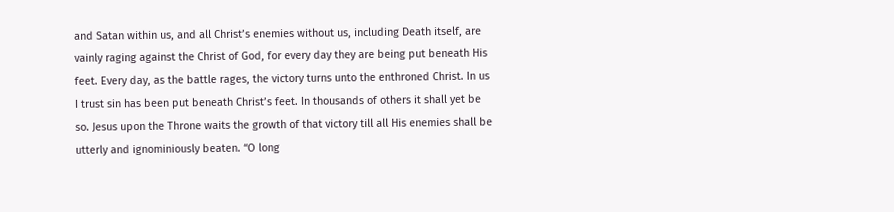and Satan within us, and all Christ’s enemies without us, including Death itself, are vainly raging against the Christ of God, for every day they are being put beneath His feet. Every day, as the battle rages, the victory turns unto the enthroned Christ. In us I trust sin has been put beneath Christ’s feet. In thousands of others it shall yet be so. Jesus upon the Throne waits the growth of that victory till all His enemies shall be utterly and ignominiously beaten. “O long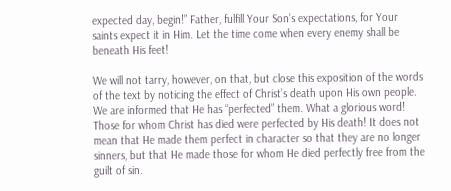expected day, begin!” Father, fulfill Your Son’s expectations, for Your saints expect it in Him. Let the time come when every enemy shall be beneath His feet!

We will not tarry, however, on that, but close this exposition of the words of the text by noticing the effect of Christ’s death upon His own people. We are informed that He has “perfected” them. What a glorious word! Those for whom Christ has died were perfected by His death! It does not mean that He made them perfect in character so that they are no longer sinners, but that He made those for whom He died perfectly free from the guilt of sin.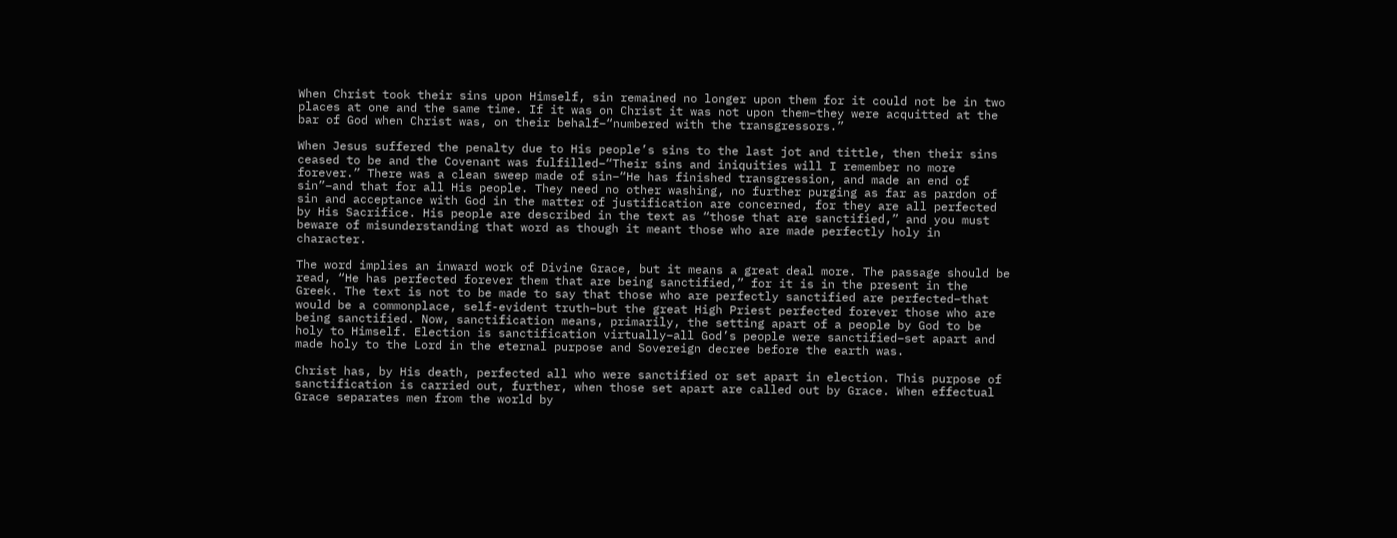When Christ took their sins upon Himself, sin remained no longer upon them for it could not be in two places at one and the same time. If it was on Christ it was not upon them–they were acquitted at the bar of God when Christ was, on their behalf–“numbered with the transgressors.”

When Jesus suffered the penalty due to His people’s sins to the last jot and tittle, then their sins ceased to be and the Covenant was fulfilled–“Their sins and iniquities will I remember no more forever.” There was a clean sweep made of sin–“He has finished transgression, and made an end of sin”–and that for all His people. They need no other washing, no further purging as far as pardon of sin and acceptance with God in the matter of justification are concerned, for they are all perfected by His Sacrifice. His people are described in the text as “those that are sanctified,” and you must beware of misunderstanding that word as though it meant those who are made perfectly holy in character.

The word implies an inward work of Divine Grace, but it means a great deal more. The passage should be read, “He has perfected forever them that are being sanctified,” for it is in the present in the Greek. The text is not to be made to say that those who are perfectly sanctified are perfected–that would be a commonplace, self-evident truth–but the great High Priest perfected forever those who are being sanctified. Now, sanctification means, primarily, the setting apart of a people by God to be holy to Himself. Election is sanctification virtually–all God’s people were sanctified–set apart and made holy to the Lord in the eternal purpose and Sovereign decree before the earth was.

Christ has, by His death, perfected all who were sanctified or set apart in election. This purpose of sanctification is carried out, further, when those set apart are called out by Grace. When effectual Grace separates men from the world by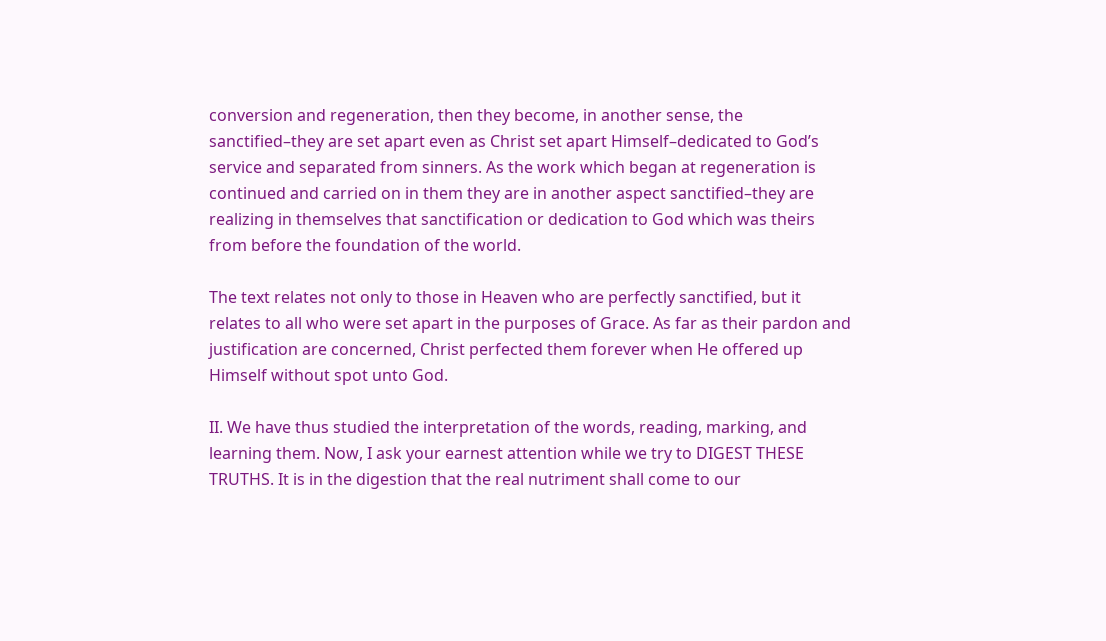conversion and regeneration, then they become, in another sense, the sanctified–they are set apart even as Christ set apart Himself–dedicated to God’s service and separated from sinners. As the work which began at regeneration is continued and carried on in them they are in another aspect sanctified–they are realizing in themselves that sanctification or dedication to God which was theirs from before the foundation of the world.

The text relates not only to those in Heaven who are perfectly sanctified, but it relates to all who were set apart in the purposes of Grace. As far as their pardon and justification are concerned, Christ perfected them forever when He offered up Himself without spot unto God.

II. We have thus studied the interpretation of the words, reading, marking, and learning them. Now, I ask your earnest attention while we try to DIGEST THESE TRUTHS. It is in the digestion that the real nutriment shall come to our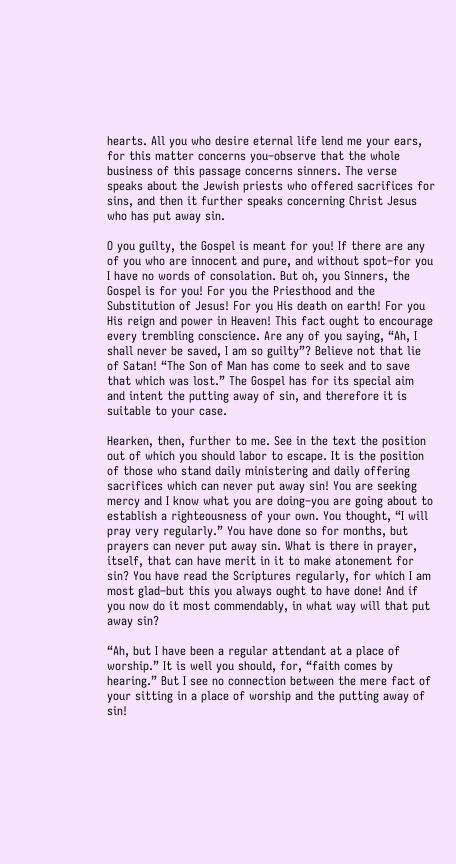hearts. All you who desire eternal life lend me your ears, for this matter concerns you–observe that the whole business of this passage concerns sinners. The verse speaks about the Jewish priests who offered sacrifices for sins, and then it further speaks concerning Christ Jesus who has put away sin.

O you guilty, the Gospel is meant for you! If there are any of you who are innocent and pure, and without spot–for you I have no words of consolation. But oh, you Sinners, the Gospel is for you! For you the Priesthood and the Substitution of Jesus! For you His death on earth! For you His reign and power in Heaven! This fact ought to encourage every trembling conscience. Are any of you saying, “Ah, I shall never be saved, I am so guilty”? Believe not that lie of Satan! “The Son of Man has come to seek and to save that which was lost.” The Gospel has for its special aim and intent the putting away of sin, and therefore it is suitable to your case.

Hearken, then, further to me. See in the text the position out of which you should labor to escape. It is the position of those who stand daily ministering and daily offering sacrifices which can never put away sin! You are seeking mercy and I know what you are doing–you are going about to establish a righteousness of your own. You thought, “I will pray very regularly.” You have done so for months, but prayers can never put away sin. What is there in prayer, itself, that can have merit in it to make atonement for sin? You have read the Scriptures regularly, for which I am most glad–but this you always ought to have done! And if you now do it most commendably, in what way will that put away sin?

“Ah, but I have been a regular attendant at a place of worship.” It is well you should, for, “faith comes by hearing.” But I see no connection between the mere fact of your sitting in a place of worship and the putting away of sin!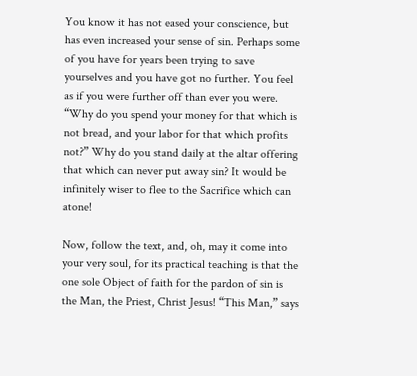You know it has not eased your conscience, but has even increased your sense of sin. Perhaps some of you have for years been trying to save yourselves and you have got no further. You feel as if you were further off than ever you were. “Why do you spend your money for that which is not bread, and your labor for that which profits not?” Why do you stand daily at the altar offering that which can never put away sin? It would be infinitely wiser to flee to the Sacrifice which can atone!

Now, follow the text, and, oh, may it come into your very soul, for its practical teaching is that the one sole Object of faith for the pardon of sin is the Man, the Priest, Christ Jesus! “This Man,” says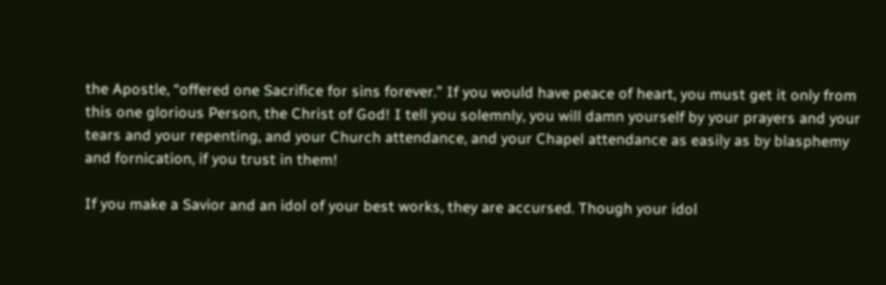the Apostle, “offered one Sacrifice for sins forever.” If you would have peace of heart, you must get it only from this one glorious Person, the Christ of God! I tell you solemnly, you will damn yourself by your prayers and your tears and your repenting, and your Church attendance, and your Chapel attendance as easily as by blasphemy and fornication, if you trust in them!

If you make a Savior and an idol of your best works, they are accursed. Though your idol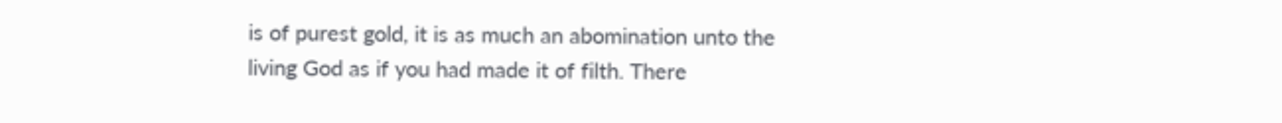is of purest gold, it is as much an abomination unto the living God as if you had made it of filth. There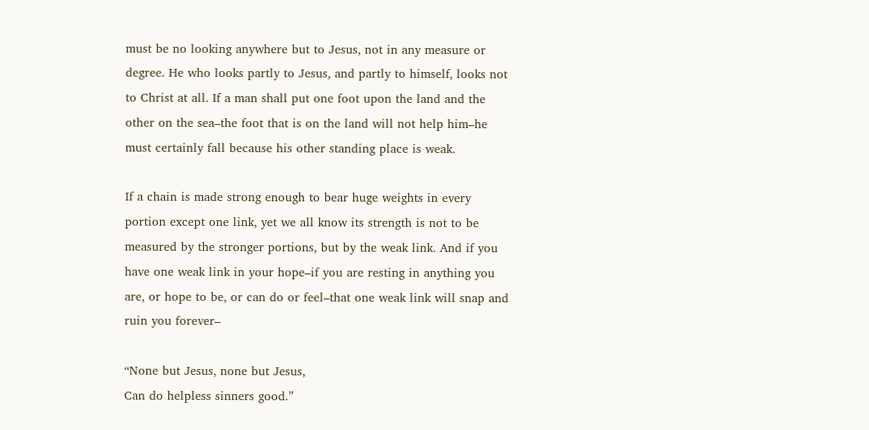must be no looking anywhere but to Jesus, not in any measure or degree. He who looks partly to Jesus, and partly to himself, looks not to Christ at all. If a man shall put one foot upon the land and the other on the sea–the foot that is on the land will not help him–he must certainly fall because his other standing place is weak.

If a chain is made strong enough to bear huge weights in every portion except one link, yet we all know its strength is not to be measured by the stronger portions, but by the weak link. And if you have one weak link in your hope–if you are resting in anything you are, or hope to be, or can do or feel–that one weak link will snap and ruin you forever–

“None but Jesus, none but Jesus,
Can do helpless sinners good.”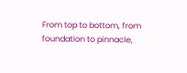From top to bottom, from foundation to pinnacle,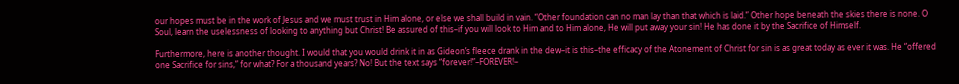our hopes must be in the work of Jesus and we must trust in Him alone, or else we shall build in vain. “Other foundation can no man lay than that which is laid.” Other hope beneath the skies there is none. O Soul, learn the uselessness of looking to anything but Christ! Be assured of this–if you will look to Him and to Him alone, He will put away your sin! He has done it by the Sacrifice of Himself.

Furthermore, here is another thought. I would that you would drink it in as Gideon’s fleece drank in the dew–it is this–the efficacy of the Atonement of Christ for sin is as great today as ever it was. He “offered one Sacrifice for sins,” for what? For a thousand years? No! But the text says “forever!”–FOREVER!–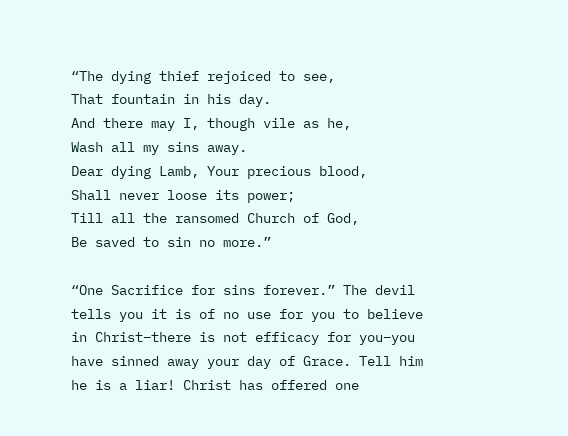“The dying thief rejoiced to see,
That fountain in his day.
And there may I, though vile as he,
Wash all my sins away.
Dear dying Lamb, Your precious blood,
Shall never loose its power;
Till all the ransomed Church of God,
Be saved to sin no more.”

“One Sacrifice for sins forever.” The devil tells you it is of no use for you to believe in Christ–there is not efficacy for you–you have sinned away your day of Grace. Tell him he is a liar! Christ has offered one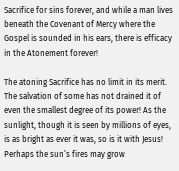Sacrifice for sins forever, and while a man lives beneath the Covenant of Mercy where the Gospel is sounded in his ears, there is efficacy in the Atonement forever!

The atoning Sacrifice has no limit in its merit. The salvation of some has not drained it of even the smallest degree of its power! As the sunlight, though it is seen by millions of eyes, is as bright as ever it was, so is it with Jesus! Perhaps the sun’s fires may grow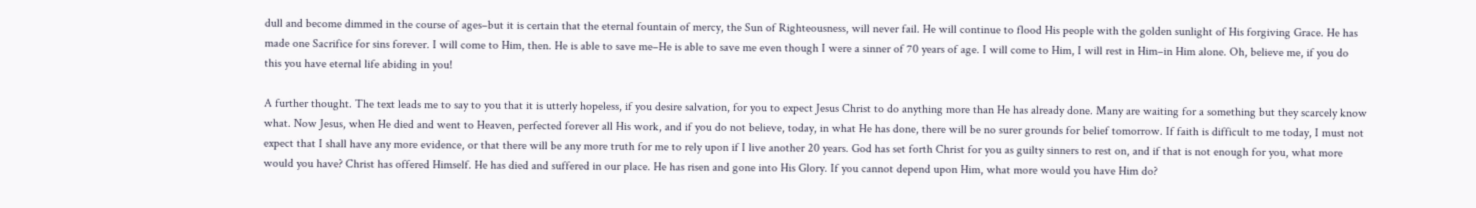dull and become dimmed in the course of ages–but it is certain that the eternal fountain of mercy, the Sun of Righteousness, will never fail. He will continue to flood His people with the golden sunlight of His forgiving Grace. He has made one Sacrifice for sins forever. I will come to Him, then. He is able to save me–He is able to save me even though I were a sinner of 70 years of age. I will come to Him, I will rest in Him–in Him alone. Oh, believe me, if you do this you have eternal life abiding in you!

A further thought. The text leads me to say to you that it is utterly hopeless, if you desire salvation, for you to expect Jesus Christ to do anything more than He has already done. Many are waiting for a something but they scarcely know what. Now Jesus, when He died and went to Heaven, perfected forever all His work, and if you do not believe, today, in what He has done, there will be no surer grounds for belief tomorrow. If faith is difficult to me today, I must not expect that I shall have any more evidence, or that there will be any more truth for me to rely upon if I live another 20 years. God has set forth Christ for you as guilty sinners to rest on, and if that is not enough for you, what more would you have? Christ has offered Himself. He has died and suffered in our place. He has risen and gone into His Glory. If you cannot depend upon Him, what more would you have Him do?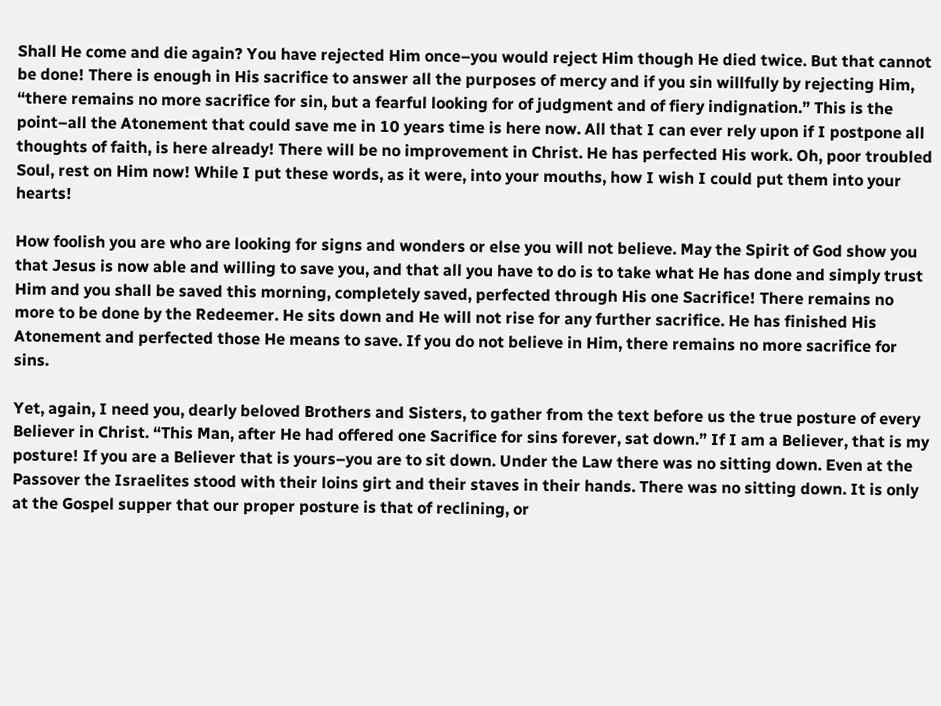Shall He come and die again? You have rejected Him once–you would reject Him though He died twice. But that cannot be done! There is enough in His sacrifice to answer all the purposes of mercy and if you sin willfully by rejecting Him, “there remains no more sacrifice for sin, but a fearful looking for of judgment and of fiery indignation.” This is the point–all the Atonement that could save me in 10 years time is here now. All that I can ever rely upon if I postpone all thoughts of faith, is here already! There will be no improvement in Christ. He has perfected His work. Oh, poor troubled Soul, rest on Him now! While I put these words, as it were, into your mouths, how I wish I could put them into your hearts!

How foolish you are who are looking for signs and wonders or else you will not believe. May the Spirit of God show you that Jesus is now able and willing to save you, and that all you have to do is to take what He has done and simply trust Him and you shall be saved this morning, completely saved, perfected through His one Sacrifice! There remains no more to be done by the Redeemer. He sits down and He will not rise for any further sacrifice. He has finished His Atonement and perfected those He means to save. If you do not believe in Him, there remains no more sacrifice for sins.

Yet, again, I need you, dearly beloved Brothers and Sisters, to gather from the text before us the true posture of every Believer in Christ. “This Man, after He had offered one Sacrifice for sins forever, sat down.” If I am a Believer, that is my posture! If you are a Believer that is yours–you are to sit down. Under the Law there was no sitting down. Even at the Passover the Israelites stood with their loins girt and their staves in their hands. There was no sitting down. It is only at the Gospel supper that our proper posture is that of reclining, or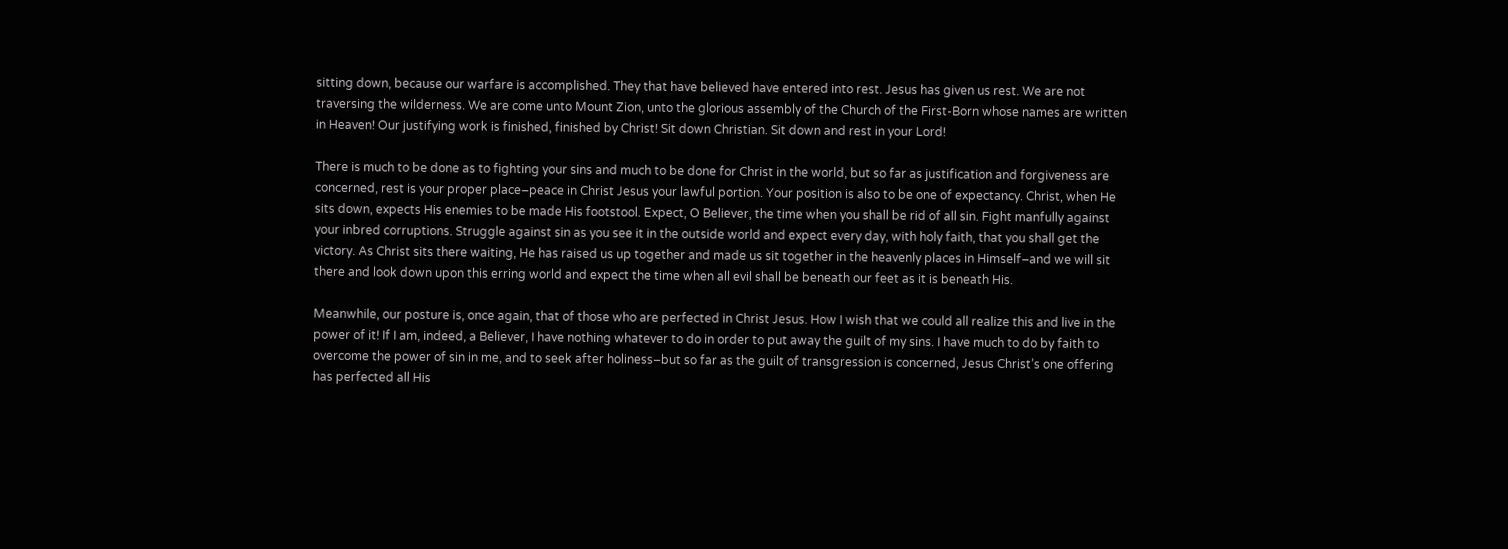sitting down, because our warfare is accomplished. They that have believed have entered into rest. Jesus has given us rest. We are not traversing the wilderness. We are come unto Mount Zion, unto the glorious assembly of the Church of the First-Born whose names are written in Heaven! Our justifying work is finished, finished by Christ! Sit down Christian. Sit down and rest in your Lord!

There is much to be done as to fighting your sins and much to be done for Christ in the world, but so far as justification and forgiveness are concerned, rest is your proper place–peace in Christ Jesus your lawful portion. Your position is also to be one of expectancy. Christ, when He sits down, expects His enemies to be made His footstool. Expect, O Believer, the time when you shall be rid of all sin. Fight manfully against your inbred corruptions. Struggle against sin as you see it in the outside world and expect every day, with holy faith, that you shall get the victory. As Christ sits there waiting, He has raised us up together and made us sit together in the heavenly places in Himself–and we will sit there and look down upon this erring world and expect the time when all evil shall be beneath our feet as it is beneath His.

Meanwhile, our posture is, once again, that of those who are perfected in Christ Jesus. How I wish that we could all realize this and live in the power of it! If I am, indeed, a Believer, I have nothing whatever to do in order to put away the guilt of my sins. I have much to do by faith to overcome the power of sin in me, and to seek after holiness–but so far as the guilt of transgression is concerned, Jesus Christ’s one offering has perfected all His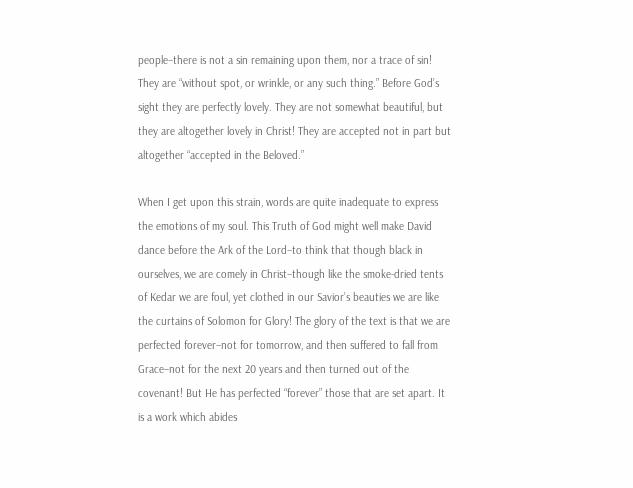people–there is not a sin remaining upon them, nor a trace of sin! They are “without spot, or wrinkle, or any such thing.” Before God’s sight they are perfectly lovely. They are not somewhat beautiful, but they are altogether lovely in Christ! They are accepted not in part but altogether “accepted in the Beloved.”

When I get upon this strain, words are quite inadequate to express the emotions of my soul. This Truth of God might well make David dance before the Ark of the Lord–to think that though black in ourselves, we are comely in Christ–though like the smoke-dried tents of Kedar we are foul, yet clothed in our Savior’s beauties we are like the curtains of Solomon for Glory! The glory of the text is that we are perfected forever–not for tomorrow, and then suffered to fall from Grace–not for the next 20 years and then turned out of the covenant! But He has perfected “forever” those that are set apart. It is a work which abides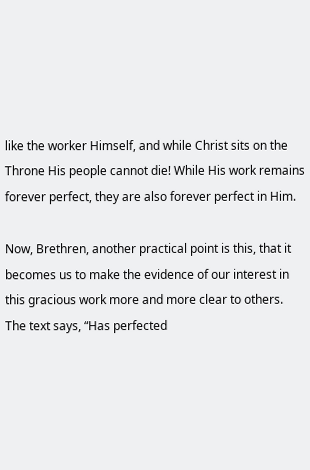like the worker Himself, and while Christ sits on the Throne His people cannot die! While His work remains forever perfect, they are also forever perfect in Him.

Now, Brethren, another practical point is this, that it becomes us to make the evidence of our interest in this gracious work more and more clear to others. The text says, “Has perfected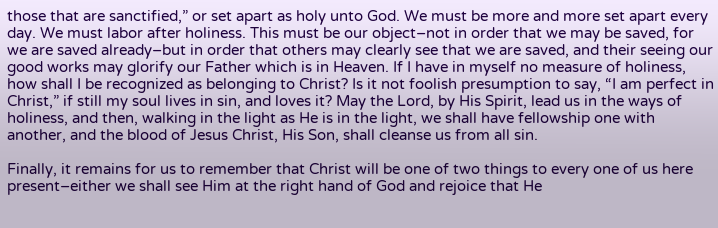those that are sanctified,” or set apart as holy unto God. We must be more and more set apart every day. We must labor after holiness. This must be our object–not in order that we may be saved, for we are saved already–but in order that others may clearly see that we are saved, and their seeing our good works may glorify our Father which is in Heaven. If I have in myself no measure of holiness, how shall I be recognized as belonging to Christ? Is it not foolish presumption to say, “I am perfect in Christ,” if still my soul lives in sin, and loves it? May the Lord, by His Spirit, lead us in the ways of holiness, and then, walking in the light as He is in the light, we shall have fellowship one with another, and the blood of Jesus Christ, His Son, shall cleanse us from all sin.

Finally, it remains for us to remember that Christ will be one of two things to every one of us here present–either we shall see Him at the right hand of God and rejoice that He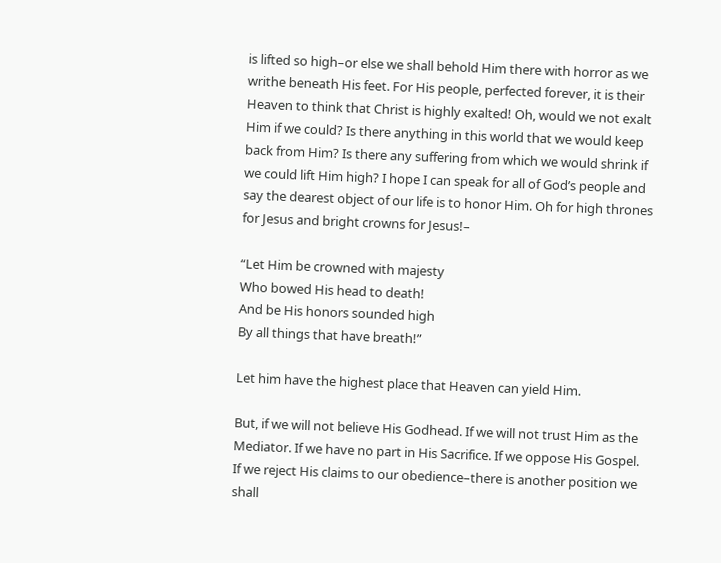is lifted so high–or else we shall behold Him there with horror as we writhe beneath His feet. For His people, perfected forever, it is their Heaven to think that Christ is highly exalted! Oh, would we not exalt Him if we could? Is there anything in this world that we would keep back from Him? Is there any suffering from which we would shrink if we could lift Him high? I hope I can speak for all of God’s people and say the dearest object of our life is to honor Him. Oh for high thrones for Jesus and bright crowns for Jesus!–

“Let Him be crowned with majesty
Who bowed His head to death!
And be His honors sounded high
By all things that have breath!”

Let him have the highest place that Heaven can yield Him.

But, if we will not believe His Godhead. If we will not trust Him as the Mediator. If we have no part in His Sacrifice. If we oppose His Gospel. If we reject His claims to our obedience–there is another position we shall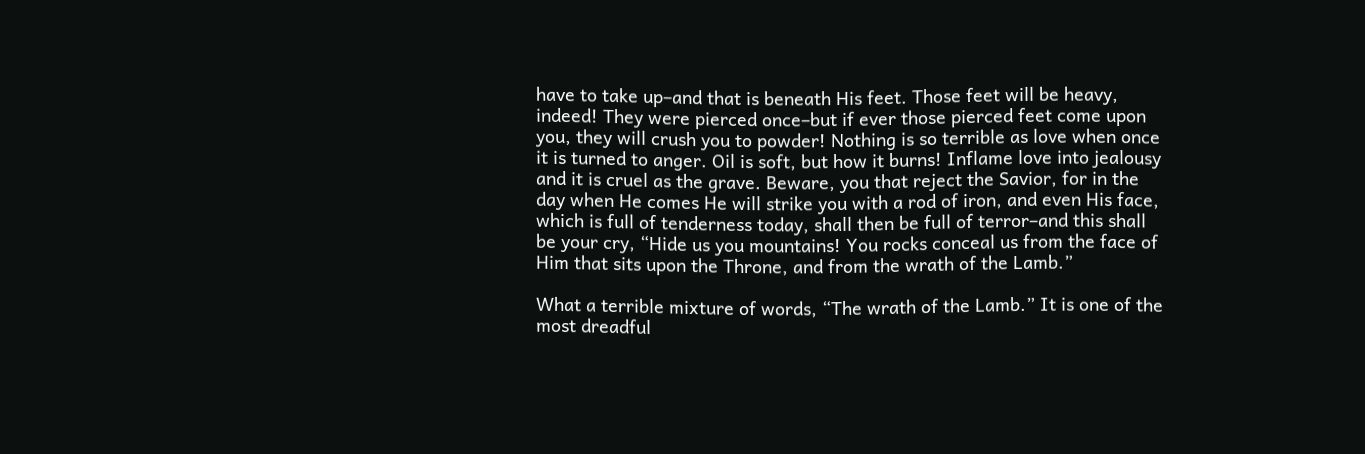have to take up–and that is beneath His feet. Those feet will be heavy, indeed! They were pierced once–but if ever those pierced feet come upon you, they will crush you to powder! Nothing is so terrible as love when once it is turned to anger. Oil is soft, but how it burns! Inflame love into jealousy and it is cruel as the grave. Beware, you that reject the Savior, for in the day when He comes He will strike you with a rod of iron, and even His face, which is full of tenderness today, shall then be full of terror–and this shall be your cry, “Hide us you mountains! You rocks conceal us from the face of Him that sits upon the Throne, and from the wrath of the Lamb.”

What a terrible mixture of words, “The wrath of the Lamb.” It is one of the most dreadful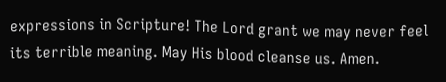expressions in Scripture! The Lord grant we may never feel its terrible meaning. May His blood cleanse us. Amen.